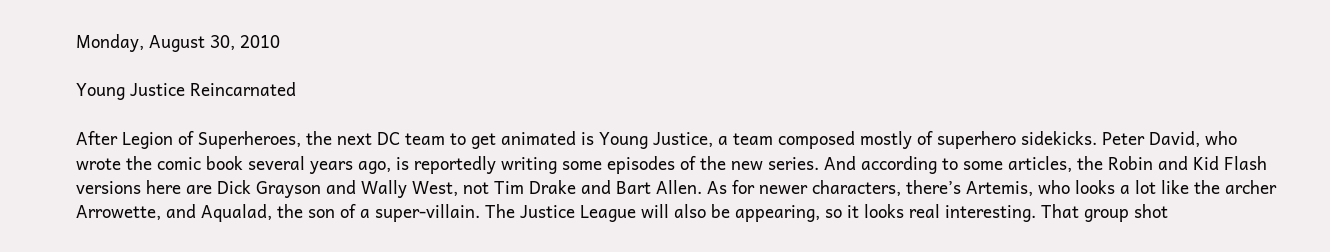Monday, August 30, 2010

Young Justice Reincarnated

After Legion of Superheroes, the next DC team to get animated is Young Justice, a team composed mostly of superhero sidekicks. Peter David, who wrote the comic book several years ago, is reportedly writing some episodes of the new series. And according to some articles, the Robin and Kid Flash versions here are Dick Grayson and Wally West, not Tim Drake and Bart Allen. As for newer characters, there’s Artemis, who looks a lot like the archer Arrowette, and Aqualad, the son of a super-villain. The Justice League will also be appearing, so it looks real interesting. That group shot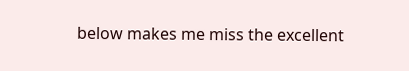below makes me miss the excellent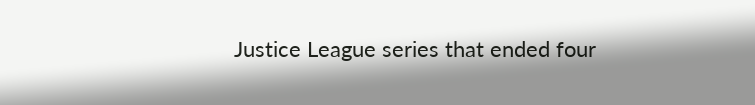Justice League series that ended four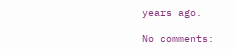years ago.

No comments: